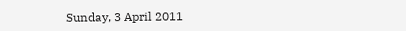Sunday, 3 April 2011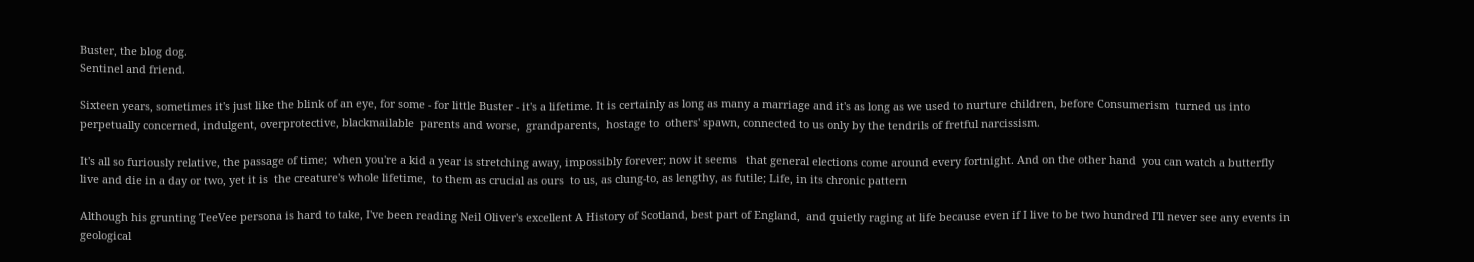Buster, the blog dog.
Sentinel and friend.

Sixteen years, sometimes it's just like the blink of an eye, for some - for little Buster - it's a lifetime. It is certainly as long as many a marriage and it's as long as we used to nurture children, before Consumerism  turned us into perpetually concerned, indulgent, overprotective, blackmailable  parents and worse,  grandparents,  hostage to  others' spawn, connected to us only by the tendrils of fretful narcissism.

It's all so furiously relative, the passage of time;  when you're a kid a year is stretching away, impossibly forever; now it seems   that general elections come around every fortnight. And on the other hand  you can watch a butterfly live and die in a day or two, yet it is  the creature's whole lifetime,  to them as crucial as ours  to us, as clung-to, as lengthy, as futile; Life, in its chronic pattern

Although his grunting TeeVee persona is hard to take, I've been reading Neil Oliver's excellent A History of Scotland, best part of England,  and quietly raging at life because even if I live to be two hundred I'll never see any events in geological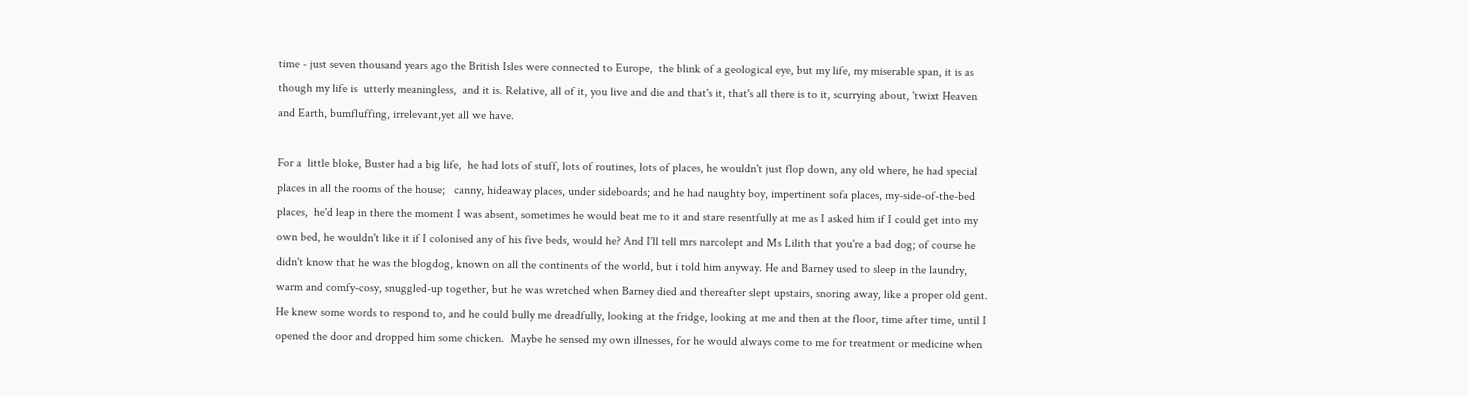time - just seven thousand years ago the British Isles were connected to Europe,  the blink of a geological eye, but my life, my miserable span, it is as though my life is  utterly meaningless,  and it is. Relative, all of it, you live and die and that's it, that's all there is to it, scurrying about, 'twixt Heaven and Earth, bumfluffing, irrelevant,yet all we have.

For a  little bloke, Buster had a big life,  he had lots of stuff, lots of routines, lots of places, he wouldn't just flop down, any old where, he had special places in all the rooms of the house;   canny, hideaway places, under sideboards; and he had naughty boy, impertinent sofa places, my-side-of-the-bed places,  he'd leap in there the moment I was absent, sometimes he would beat me to it and stare resentfully at me as I asked him if I could get into my own bed, he wouldn't like it if I colonised any of his five beds, would he? And I'll tell mrs narcolept and Ms Lilith that you're a bad dog; of course he didn't know that he was the blogdog, known on all the continents of the world, but i told him anyway. He and Barney used to sleep in the laundry, warm and comfy-cosy, snuggled-up together, but he was wretched when Barney died and thereafter slept upstairs, snoring away, like a proper old gent. He knew some words to respond to, and he could bully me dreadfully, looking at the fridge, looking at me and then at the floor, time after time, until I opened the door and dropped him some chicken.  Maybe he sensed my own illnesses, for he would always come to me for treatment or medicine when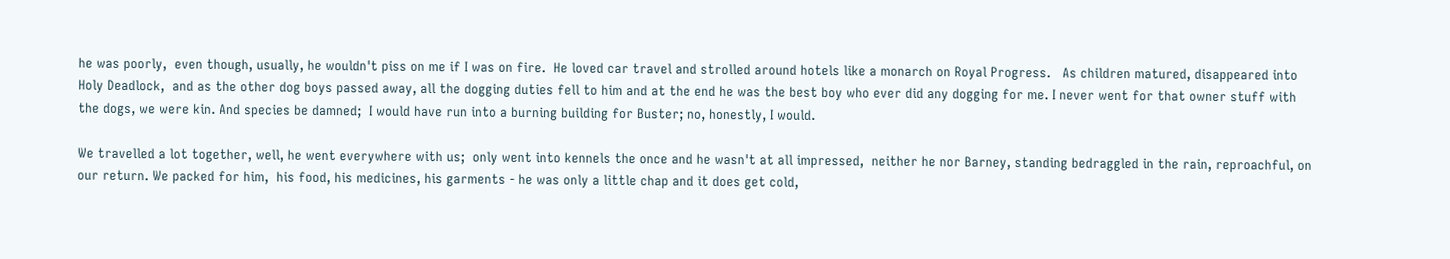he was poorly,  even though, usually, he wouldn't piss on me if I was on fire.  He loved car travel and strolled around hotels like a monarch on Royal Progress.   As children matured, disappeared into Holy Deadlock,  and as the other dog boys passed away, all the dogging duties fell to him and at the end he was the best boy who ever did any dogging for me. I never went for that owner stuff with the dogs, we were kin. And species be damned;  I would have run into a burning building for Buster; no, honestly, I would.

We travelled a lot together, well, he went everywhere with us;  only went into kennels the once and he wasn't at all impressed,  neither he nor Barney, standing bedraggled in the rain, reproachful, on our return. We packed for him,  his food, his medicines, his garments - he was only a little chap and it does get cold,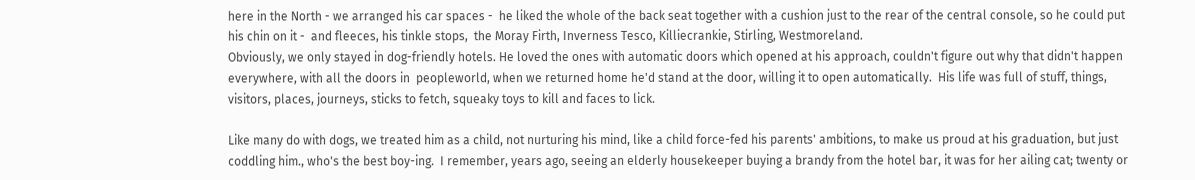here in the North - we arranged his car spaces -  he liked the whole of the back seat together with a cushion just to the rear of the central console, so he could put his chin on it -  and fleeces, his tinkle stops,  the Moray Firth, Inverness Tesco, Killiecrankie, Stirling, Westmoreland.
Obviously, we only stayed in dog-friendly hotels. He loved the ones with automatic doors which opened at his approach, couldn't figure out why that didn't happen everywhere, with all the doors in  peopleworld, when we returned home he'd stand at the door, willing it to open automatically.  His life was full of stuff, things, visitors, places, journeys, sticks to fetch, squeaky toys to kill and faces to lick.

Like many do with dogs, we treated him as a child, not nurturing his mind, like a child force-fed his parents' ambitions, to make us proud at his graduation, but just coddling him., who's the best boy-ing.  I remember, years ago, seeing an elderly housekeeper buying a brandy from the hotel bar, it was for her ailing cat; twenty or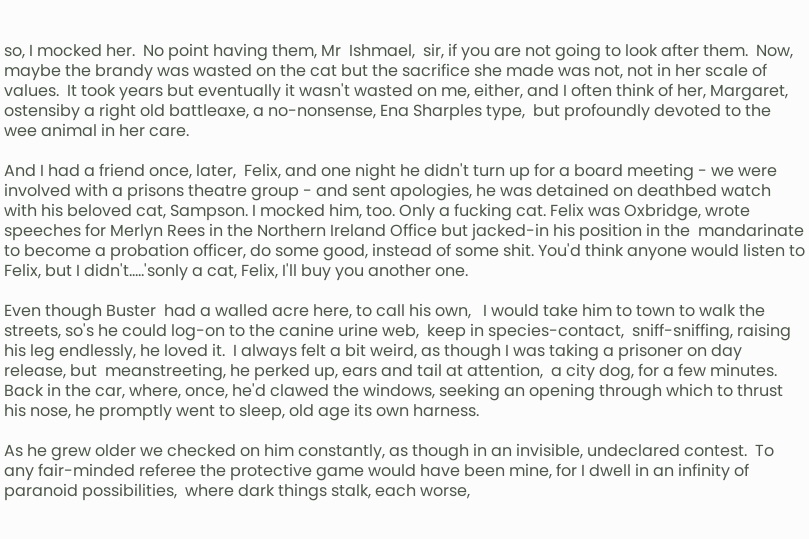so, I mocked her.  No point having them, Mr  Ishmael,  sir, if you are not going to look after them.  Now,  maybe the brandy was wasted on the cat but the sacrifice she made was not, not in her scale of values.  It took years but eventually it wasn't wasted on me, either, and I often think of her, Margaret,  ostensiby a right old battleaxe, a no-nonsense, Ena Sharples type,  but profoundly devoted to the wee animal in her care.

And I had a friend once, later,  Felix, and one night he didn't turn up for a board meeting - we were involved with a prisons theatre group - and sent apologies, he was detained on deathbed watch with his beloved cat, Sampson. I mocked him, too. Only a fucking cat. Felix was Oxbridge, wrote speeches for Merlyn Rees in the Northern Ireland Office but jacked-in his position in the  mandarinate to become a probation officer, do some good, instead of some shit. You'd think anyone would listen to Felix, but I didn't.....'sonly a cat, Felix, I'll buy you another one.

Even though Buster  had a walled acre here, to call his own,   I would take him to town to walk the streets, so's he could log-on to the canine urine web,  keep in species-contact,  sniff-sniffing, raising his leg endlessly, he loved it.  I always felt a bit weird, as though I was taking a prisoner on day release, but  meanstreeting, he perked up, ears and tail at attention,  a city dog, for a few minutes. Back in the car, where, once, he'd clawed the windows, seeking an opening through which to thrust his nose, he promptly went to sleep, old age its own harness.

As he grew older we checked on him constantly, as though in an invisible, undeclared contest.  To any fair-minded referee the protective game would have been mine, for I dwell in an infinity of paranoid possibilities,  where dark things stalk, each worse,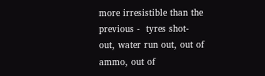more irresistible than the previous -  tyres shot-out, water run out, out of ammo, out of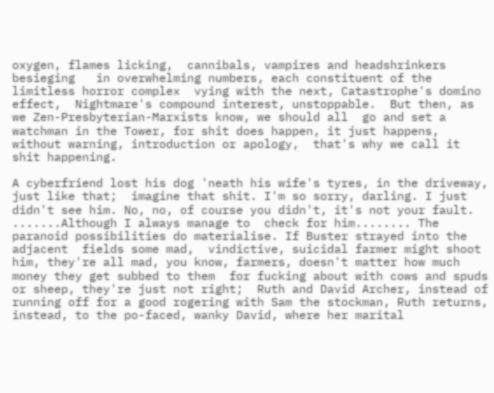oxygen, flames licking,  cannibals, vampires and headshrinkers besieging   in overwhelming numbers, each constituent of the limitless horror complex  vying with the next, Catastrophe's domino effect,  Nightmare's compound interest, unstoppable.  But then, as we Zen-Presbyterian-Marxists know, we should all  go and set a watchman in the Tower, for shit does happen, it just happens, without warning, introduction or apology,  that's why we call it shit happening.

A cyberfriend lost his dog 'neath his wife's tyres, in the driveway, just like that;  imagine that shit. I'm so sorry, darling. I just didn't see him. No, no, of course you didn't, it's not your fault. .......Although I always manage to  check for him........ The paranoid possibilities do materialise. If Buster strayed into the adjacent  fields some mad,  vindictive, suicidal farmer might shoot him, they're all mad, you know, farmers, doesn't matter how much money they get subbed to them  for fucking about with cows and spuds or sheep, they're just not right;  Ruth and David Archer, instead of running off for a good rogering with Sam the stockman, Ruth returns, instead, to the po-faced, wanky David, where her marital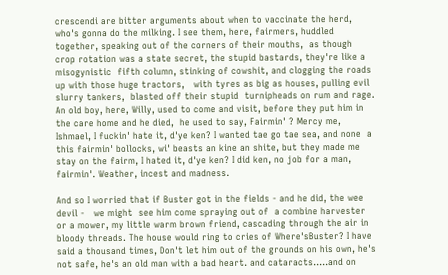crescendi are bitter arguments about when to vaccinate the herd,  who's gonna do the milking. I see them, here, fairmers, huddled together, speaking out of the corners of their mouths,  as though crop rotation was a state secret, the stupid bastards, they're like a misogynistic  fifth column, stinking of cowshit, and clogging the roads up with those huge tractors,   with tyres as big as houses, pulling evil slurry tankers,  blasted off their stupid  turnipheads on rum and rage.  An old boy, here, Willy, used to come and visit, before they put him in the care home and he died,  he used to say, Fairmin' ? Mercy me, Ishmael, I fuckin' hate it, d'ye ken? I wanted tae go tae sea, and none  a this fairmin' bollocks, wi' beasts an kine an shite, but they made me stay on the fairm, I hated it, d'ye ken? I did ken, no job for a man, fairmin'. Weather, incest and madness.

And so I worried that if Buster got in the fields - and he did, the wee devil -   we might  see him come spraying out of  a combine harvester or a mower, my little warm brown friend, cascading through the air in bloody threads. The house would ring to cries of Where'sBuster? I have said a thousand times, Don't let him out of the grounds on his own, he's not safe, he's an old man with a bad heart. and cataracts.....and on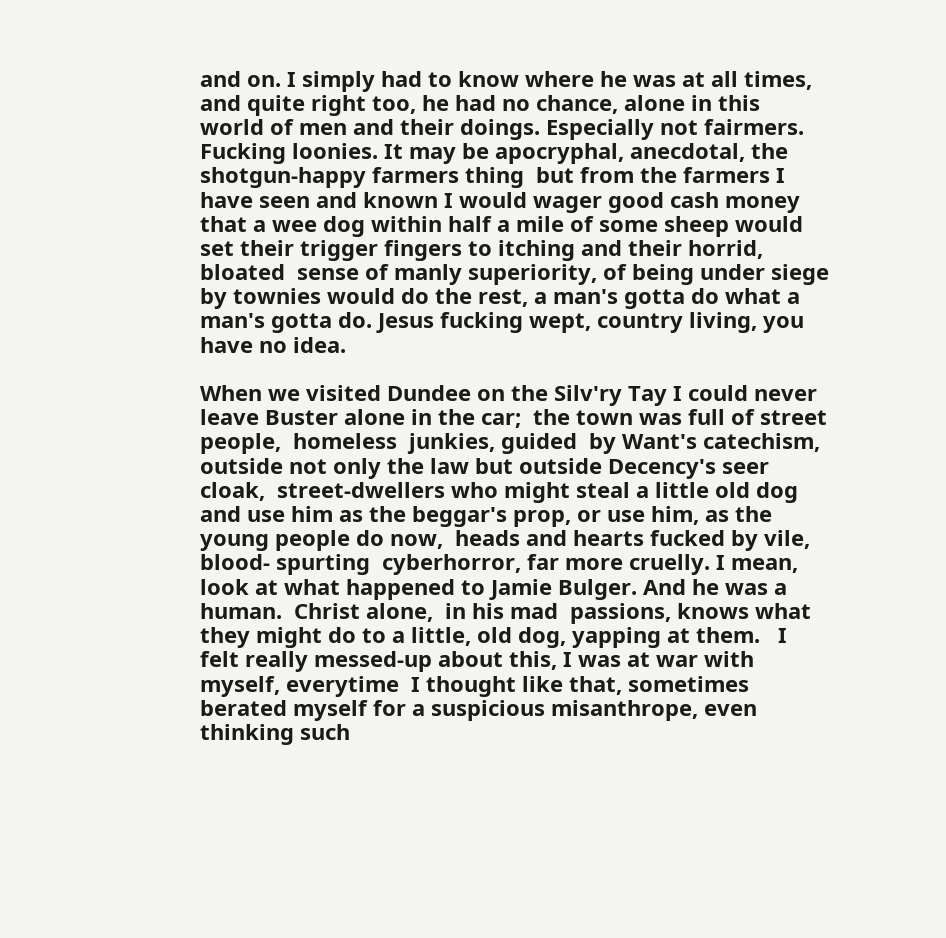and on. I simply had to know where he was at all times, and quite right too, he had no chance, alone in this world of men and their doings. Especially not fairmers.  Fucking loonies. It may be apocryphal, anecdotal, the shotgun-happy farmers thing  but from the farmers I have seen and known I would wager good cash money that a wee dog within half a mile of some sheep would set their trigger fingers to itching and their horrid, bloated  sense of manly superiority, of being under siege by townies would do the rest, a man's gotta do what a man's gotta do. Jesus fucking wept, country living, you have no idea.

When we visited Dundee on the Silv'ry Tay I could never leave Buster alone in the car;  the town was full of street people,  homeless  junkies, guided  by Want's catechism, outside not only the law but outside Decency's seer cloak,  street-dwellers who might steal a little old dog and use him as the beggar's prop, or use him, as the young people do now,  heads and hearts fucked by vile, blood- spurting  cyberhorror, far more cruelly. I mean, look at what happened to Jamie Bulger. And he was a human.  Christ alone,  in his mad  passions, knows what they might do to a little, old dog, yapping at them.   I felt really messed-up about this, I was at war with myself, everytime  I thought like that, sometimes berated myself for a suspicious misanthrope, even thinking such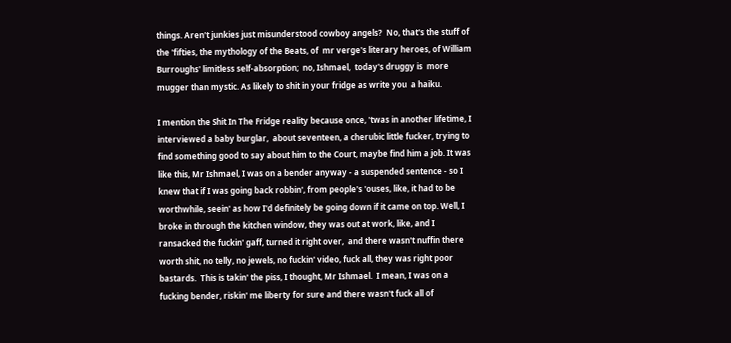things. Aren't junkies just misunderstood cowboy angels?  No, that's the stuff of the 'fifties, the mythology of the Beats, of  mr verge's literary heroes, of William Burroughs' limitless self-absorption;  no, Ishmael,  today's druggy is  more mugger than mystic. As likely to shit in your fridge as write you  a haiku.

I mention the Shit In The Fridge reality because once, 'twas in another lifetime, I interviewed a baby burglar,  about seventeen, a cherubic little fucker, trying to find something good to say about him to the Court, maybe find him a job. It was like this, Mr Ishmael, I was on a bender anyway - a suspended sentence - so I knew that if I was going back robbin', from people's 'ouses, like, it had to be worthwhile, seein' as how I'd definitely be going down if it came on top. Well, I broke in through the kitchen window, they was out at work, like, and I ransacked the fuckin' gaff, turned it right over,  and there wasn't nuffin there worth shit, no telly, no jewels, no fuckin' video, fuck all, they was right poor bastards.  This is takin' the piss, I thought, Mr Ishmael.  I mean, I was on a fucking bender, riskin' me liberty for sure and there wasn't fuck all of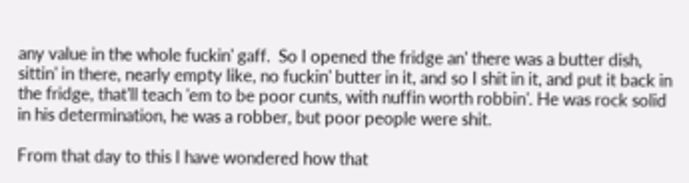any value in the whole fuckin' gaff.  So I opened the fridge an' there was a butter dish, sittin' in there, nearly empty like, no fuckin' butter in it, and so I shit in it, and put it back in the fridge, that'll teach 'em to be poor cunts, with nuffin worth robbin'. He was rock solid in his determination, he was a robber, but poor people were shit.

From that day to this I have wondered how that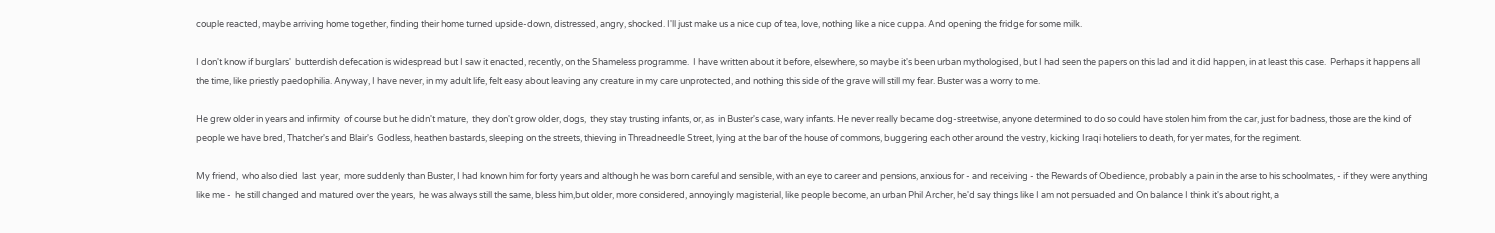couple reacted, maybe arriving home together, finding their home turned upside-down, distressed, angry, shocked. I'll just make us a nice cup of tea, love, nothing like a nice cuppa. And opening the fridge for some milk.

I don't know if burglars'  butterdish defecation is widespread but I saw it enacted, recently, on the Shameless programme.  I have written about it before, elsewhere, so maybe it's been urban mythologised, but I had seen the papers on this lad and it did happen, in at least this case.  Perhaps it happens all the time, like priestly paedophilia. Anyway, I have never, in my adult life, felt easy about leaving any creature in my care unprotected, and nothing this side of the grave will still my fear. Buster was a worry to me.

He grew older in years and infirmity  of course but he didn't mature,  they don't grow older, dogs,  they stay trusting infants, or, as  in Buster's case, wary infants. He never really became dog-streetwise, anyone determined to do so could have stolen him from the car, just for badness, those are the kind of people we have bred, Thatcher's and Blair's  Godless, heathen bastards, sleeping on the streets, thieving in Threadneedle Street, lying at the bar of the house of commons, buggering each other around the vestry, kicking Iraqi hoteliers to death, for yer mates, for the regiment.

My friend,  who also died  last  year,  more suddenly than Buster, I had known him for forty years and although he was born careful and sensible, with an eye to career and pensions, anxious for - and receiving - the Rewards of Obedience, probably a pain in the arse to his schoolmates, - if they were anything like me -  he still changed and matured over the years,  he was always still the same, bless him,but older, more considered, annoyingly magisterial, like people become, an urban Phil Archer, he'd say things like I am not persuaded and On balance I think it's about right, a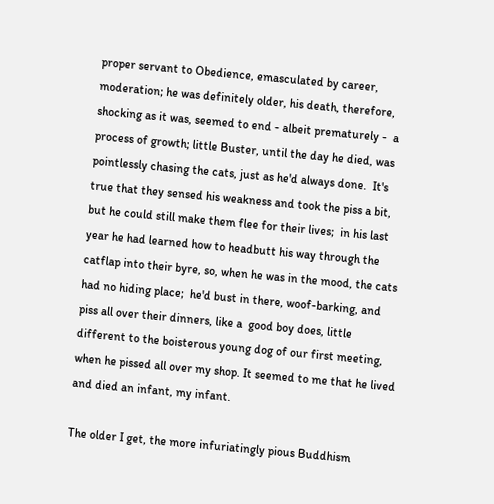proper servant to Obedience, emasculated by career, moderation; he was definitely older, his death, therefore, shocking as it was, seemed to end - albeit prematurely -  a process of growth; little Buster, until the day he died, was  pointlessly chasing the cats, just as he'd always done.  It's true that they sensed his weakness and took the piss a bit, but he could still make them flee for their lives;  in his last year he had learned how to headbutt his way through the catflap into their byre, so, when he was in the mood, the cats had no hiding place;  he'd bust in there, woof-barking, and piss all over their dinners, like a  good boy does, little different to the boisterous young dog of our first meeting, when he pissed all over my shop. It seemed to me that he lived and died an infant, my infant.

The older I get, the more infuriatingly pious Buddhism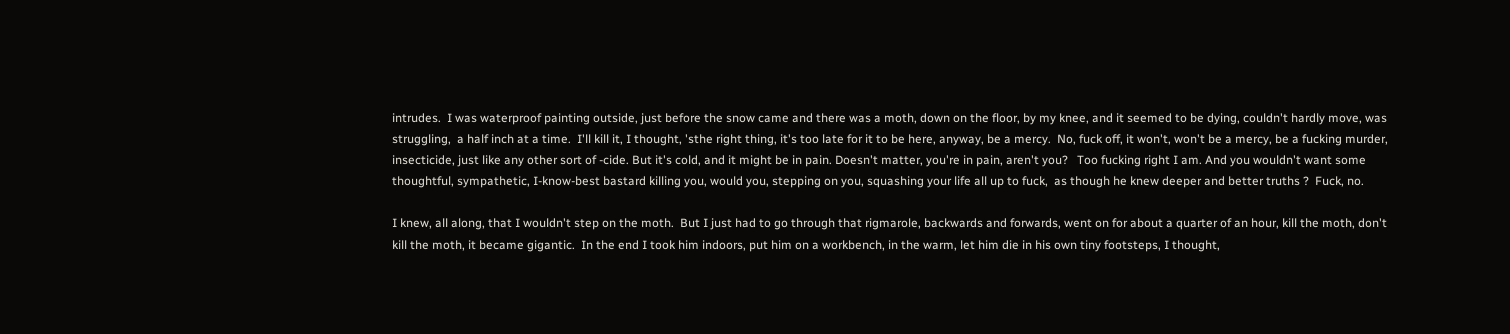intrudes.  I was waterproof painting outside, just before the snow came and there was a moth, down on the floor, by my knee, and it seemed to be dying, couldn't hardly move, was struggling,  a half inch at a time.  I'll kill it, I thought, 'sthe right thing, it's too late for it to be here, anyway, be a mercy.  No, fuck off, it won't, won't be a mercy, be a fucking murder, insecticide, just like any other sort of -cide. But it's cold, and it might be in pain. Doesn't matter, you're in pain, aren't you?   Too fucking right I am. And you wouldn't want some thoughtful, sympathetic, I-know-best bastard killing you, would you, stepping on you, squashing your life all up to fuck,  as though he knew deeper and better truths ?  Fuck, no.

I knew, all along, that I wouldn't step on the moth.  But I just had to go through that rigmarole, backwards and forwards, went on for about a quarter of an hour, kill the moth, don't kill the moth, it became gigantic.  In the end I took him indoors, put him on a workbench, in the warm, let him die in his own tiny footsteps, I thought,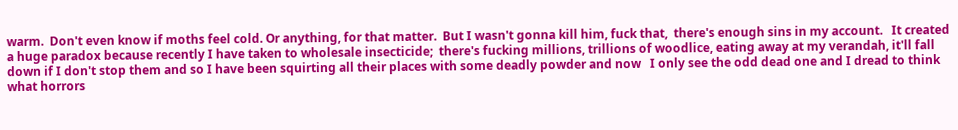warm.  Don't even know if moths feel cold. Or anything, for that matter.  But I wasn't gonna kill him, fuck that,  there's enough sins in my account.   It created a huge paradox because recently I have taken to wholesale insecticide;  there's fucking millions, trillions of woodlice, eating away at my verandah, it'll fall down if I don't stop them and so I have been squirting all their places with some deadly powder and now   I only see the odd dead one and I dread to think what horrors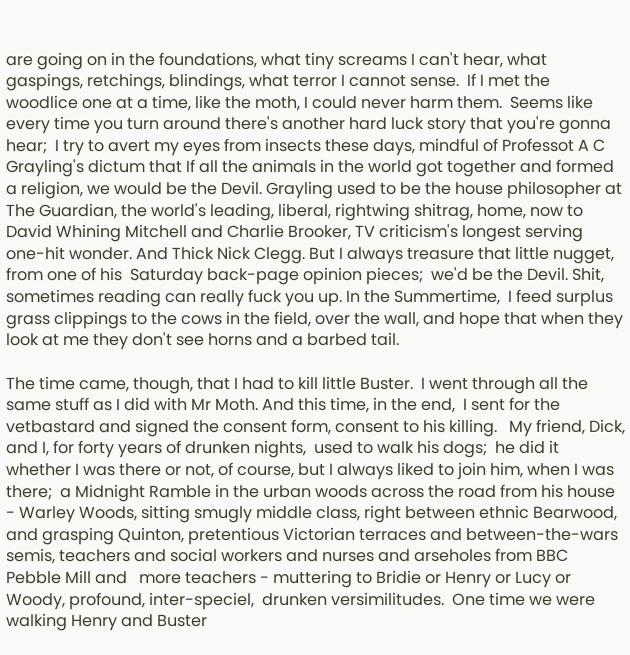are going on in the foundations, what tiny screams I can't hear, what gaspings, retchings, blindings, what terror I cannot sense.  If I met the woodlice one at a time, like the moth, I could never harm them.  Seems like every time you turn around there's another hard luck story that you're gonna hear;  I try to avert my eyes from insects these days, mindful of Professot A C Grayling's dictum that If all the animals in the world got together and formed a religion, we would be the Devil. Grayling used to be the house philosopher at The Guardian, the world's leading, liberal, rightwing shitrag, home, now to David Whining Mitchell and Charlie Brooker, TV criticism's longest serving one-hit wonder. And Thick Nick Clegg. But I always treasure that little nugget, from one of his  Saturday back-page opinion pieces;  we'd be the Devil. Shit, sometimes reading can really fuck you up. In the Summertime,  I feed surplus grass clippings to the cows in the field, over the wall, and hope that when they look at me they don't see horns and a barbed tail.

The time came, though, that I had to kill little Buster.  I went through all the same stuff as I did with Mr Moth. And this time, in the end,  I sent for the vetbastard and signed the consent form, consent to his killing.   My friend, Dick, and I, for forty years of drunken nights,  used to walk his dogs;  he did it whether I was there or not, of course, but I always liked to join him, when I was there;  a Midnight Ramble in the urban woods across the road from his house - Warley Woods, sitting smugly middle class, right between ethnic Bearwood, and grasping Quinton, pretentious Victorian terraces and between-the-wars semis, teachers and social workers and nurses and arseholes from BBC Pebble Mill and   more teachers - muttering to Bridie or Henry or Lucy or Woody, profound, inter-speciel,  drunken versimilitudes.  One time we were walking Henry and Buster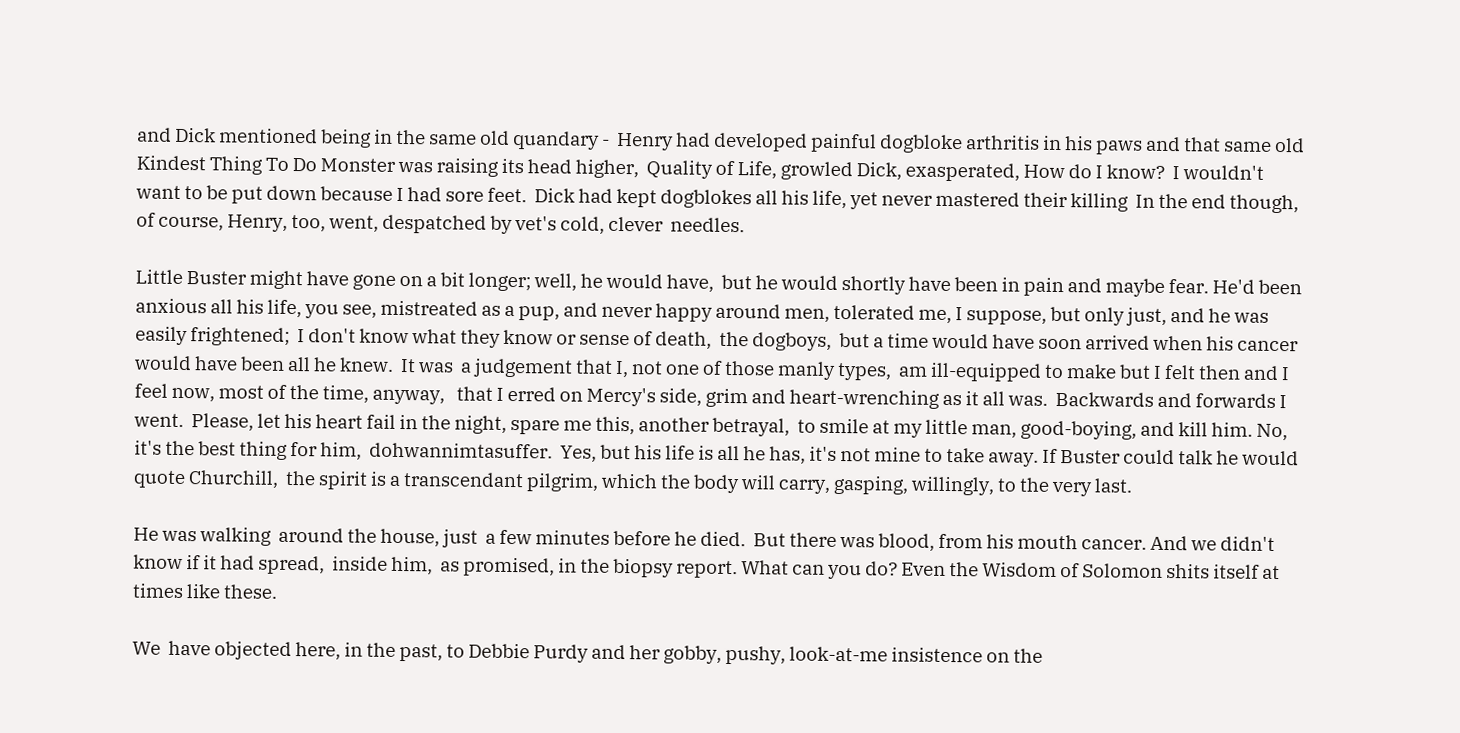and Dick mentioned being in the same old quandary -  Henry had developed painful dogbloke arthritis in his paws and that same old Kindest Thing To Do Monster was raising its head higher,  Quality of Life, growled Dick, exasperated, How do I know?  I wouldn't want to be put down because I had sore feet.  Dick had kept dogblokes all his life, yet never mastered their killing  In the end though, of course, Henry, too, went, despatched by vet's cold, clever  needles.

Little Buster might have gone on a bit longer; well, he would have,  but he would shortly have been in pain and maybe fear. He'd been anxious all his life, you see, mistreated as a pup, and never happy around men, tolerated me, I suppose, but only just, and he was easily frightened;  I don't know what they know or sense of death,  the dogboys,  but a time would have soon arrived when his cancer would have been all he knew.  It was  a judgement that I, not one of those manly types,  am ill-equipped to make but I felt then and I feel now, most of the time, anyway,   that I erred on Mercy's side, grim and heart-wrenching as it all was.  Backwards and forwards I went.  Please, let his heart fail in the night, spare me this, another betrayal,  to smile at my little man, good-boying, and kill him. No, it's the best thing for him,  dohwannimtasuffer.  Yes, but his life is all he has, it's not mine to take away. If Buster could talk he would quote Churchill,  the spirit is a transcendant pilgrim, which the body will carry, gasping, willingly, to the very last.

He was walking  around the house, just  a few minutes before he died.  But there was blood, from his mouth cancer. And we didn't know if it had spread,  inside him,  as promised, in the biopsy report. What can you do? Even the Wisdom of Solomon shits itself at times like these.

We  have objected here, in the past, to Debbie Purdy and her gobby, pushy, look-at-me insistence on the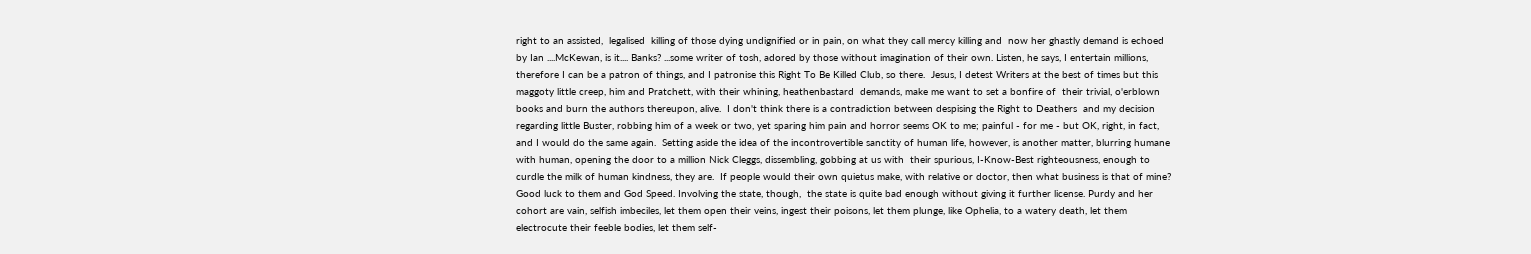right to an assisted,  legalised  killing of those dying undignified or in pain, on what they call mercy killing and  now her ghastly demand is echoed by Ian ....McKewan, is it.... Banks? ...some writer of tosh, adored by those without imagination of their own. Listen, he says, I entertain millions,  therefore I can be a patron of things, and I patronise this Right To Be Killed Club, so there.  Jesus, I detest Writers at the best of times but this maggoty little creep, him and Pratchett, with their whining, heathenbastard  demands, make me want to set a bonfire of  their trivial, o'erblown books and burn the authors thereupon, alive.  I don't think there is a contradiction between despising the Right to Deathers  and my decision regarding little Buster, robbing him of a week or two, yet sparing him pain and horror seems OK to me; painful - for me - but OK, right, in fact, and I would do the same again.  Setting aside the idea of the incontrovertible sanctity of human life, however, is another matter, blurring humane with human, opening the door to a million Nick Cleggs, dissembling, gobbing at us with  their spurious, I-Know-Best righteousness, enough to curdle the milk of human kindness, they are.  If people would their own quietus make, with relative or doctor, then what business is that of mine?  Good luck to them and God Speed. Involving the state, though,  the state is quite bad enough without giving it further license. Purdy and her cohort are vain, selfish imbeciles, let them open their veins, ingest their poisons, let them plunge, like Ophelia, to a watery death, let them  electrocute their feeble bodies, let them self-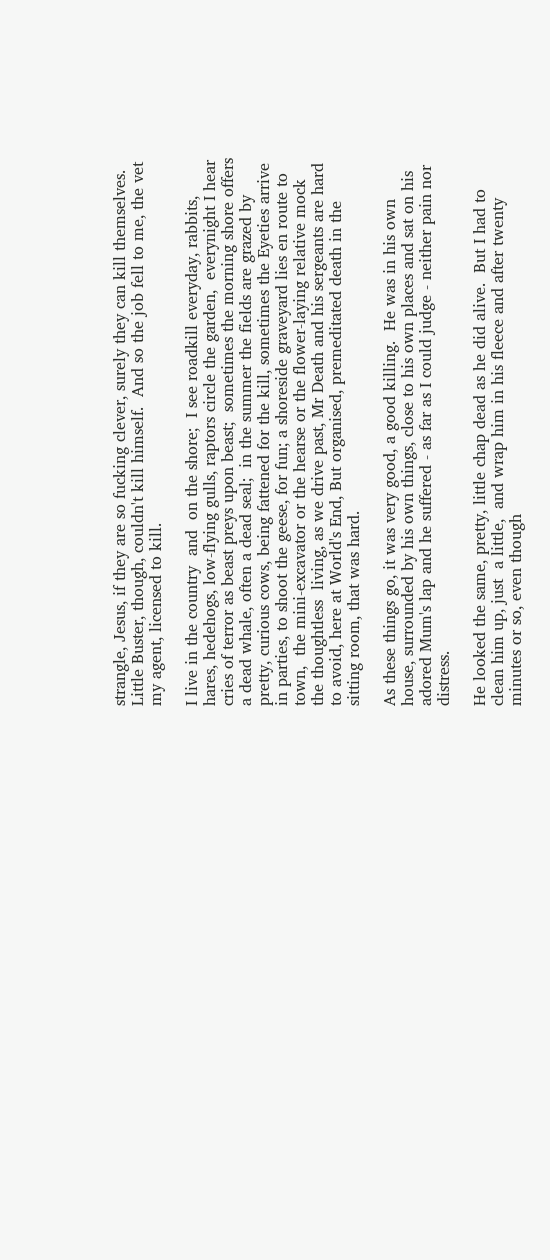strangle, Jesus, if they are so fucking clever, surely they can kill themselves.  Little Buster, though, couldn't kill himself.  And so the job fell to me, the vet my agent, licensed to kill.

I live in the country  and  on the shore;  I see roadkill everyday, rabbits, hares, hedehogs, low-flying gulls, raptors circle the garden,  everynight I hear cries of terror as beast preys upon beast;  sometimes the morning shore offers  a dead whale, often a dead seal;  in the summer the fields are grazed by pretty, curious cows, being fattened for the kill, sometimes the Eyeties arrive in parties, to shoot the geese, for fun; a shoreside graveyard lies en route to town,  the mini-excavator or the hearse or the flower-laying relative mock the thoughtless  living, as we drive past, Mr Death and his sergeants are hard to avoid, here at World's End, But organised, premeditated death in the sitting room, that was hard.

As these things go, it was very good, a good killing.  He was in his own house, surrounded by his own things, close to his own places and sat on his adored Mum's lap and he suffered - as far as I could judge - neither pain nor distress.

He looked the same, pretty, little chap dead as he did alive.  But I had to clean him up, just  a little,  and wrap him in his fleece and after twenty minutes or so, even though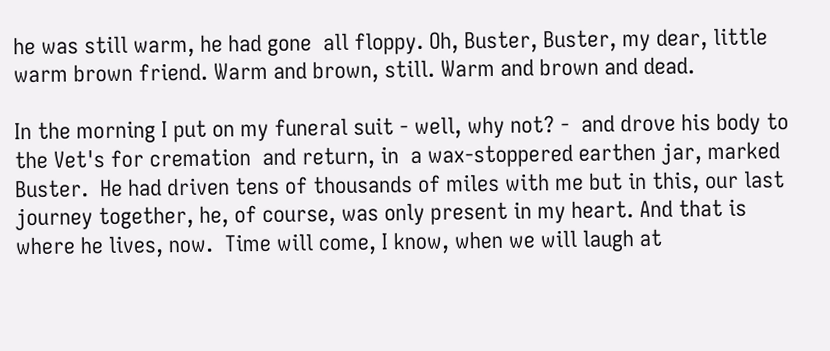he was still warm, he had gone  all floppy. Oh, Buster, Buster, my dear, little warm brown friend. Warm and brown, still. Warm and brown and dead.

In the morning I put on my funeral suit - well, why not? -  and drove his body to the Vet's for cremation  and return, in  a wax-stoppered earthen jar, marked Buster.  He had driven tens of thousands of miles with me but in this, our last journey together, he, of course, was only present in my heart. And that is where he lives, now.  Time will come, I know, when we will laugh at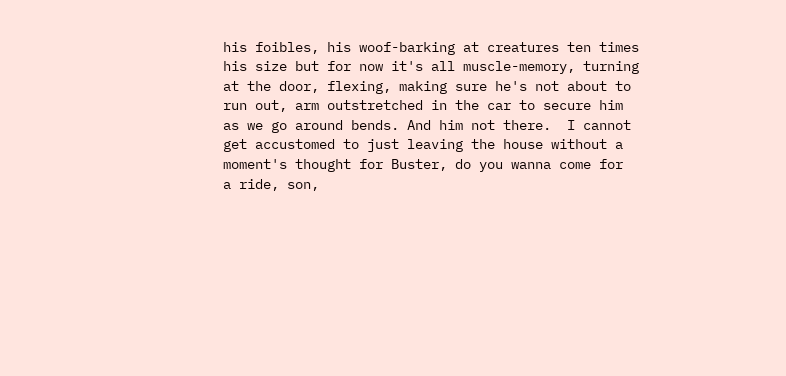his foibles, his woof-barking at creatures ten times his size but for now it's all muscle-memory, turning at the door, flexing, making sure he's not about to run out, arm outstretched in the car to secure him as we go around bends. And him not there.  I cannot get accustomed to just leaving the house without a moment's thought for Buster, do you wanna come for  a ride, son,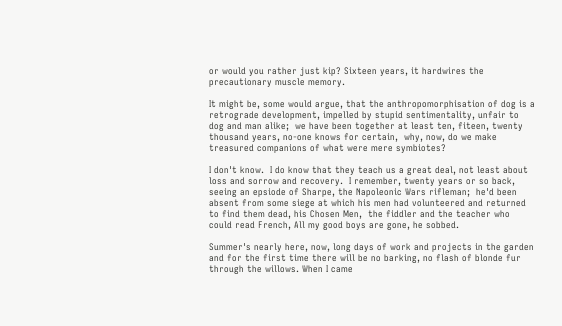or would you rather just kip? Sixteen years, it hardwires the precautionary muscle memory.

It might be, some would argue, that the anthropomorphisation of dog is a retrograde development, impelled by stupid sentimentality, unfair to dog and man alike;  we have been together at least ten, fiteen, twenty thousand years, no-one knows for certain,  why, now, do we make treasured companions of what were mere symbiotes?

I don't know.  I do know that they teach us a great deal, not least about loss and sorrow and recovery.  I remember, twenty years or so back, seeing an epsiode of Sharpe, the Napoleonic Wars rifleman;  he'd been absent from some siege at which his men had volunteered and returned to find them dead, his Chosen Men,  the fiddler and the teacher who could read French, All my good boys are gone, he sobbed.

Summer's nearly here, now, long days of work and projects in the garden and for the first time there will be no barking, no flash of blonde fur through the willows. When I came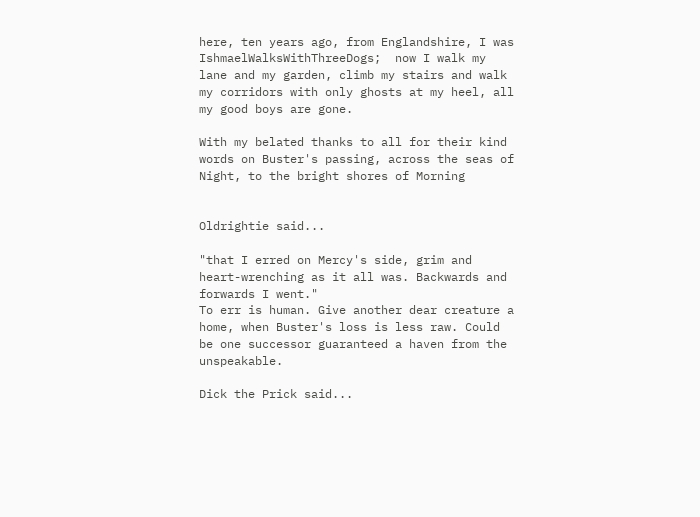here, ten years ago, from Englandshire, I was IshmaelWalksWithThreeDogs;  now I walk my lane and my garden, climb my stairs and walk my corridors with only ghosts at my heel, all my good boys are gone.

With my belated thanks to all for their kind words on Buster's passing, across the seas of Night, to the bright shores of Morning


Oldrightie said...

"that I erred on Mercy's side, grim and heart-wrenching as it all was. Backwards and forwards I went."
To err is human. Give another dear creature a home, when Buster's loss is less raw. Could be one successor guaranteed a haven from the unspeakable.

Dick the Prick said...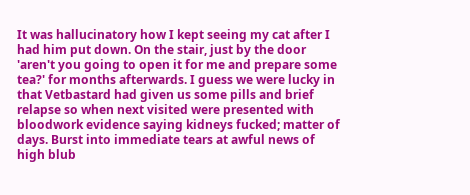It was hallucinatory how I kept seeing my cat after I had him put down. On the stair, just by the door 'aren't you going to open it for me and prepare some tea?' for months afterwards. I guess we were lucky in that Vetbastard had given us some pills and brief relapse so when next visited were presented with bloodwork evidence saying kidneys fucked; matter of days. Burst into immediate tears at awful news of high blub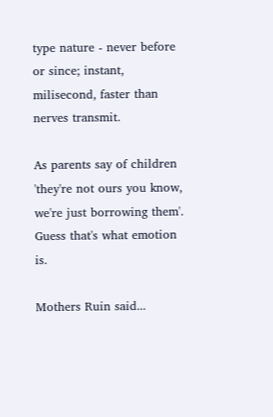type nature - never before or since; instant, milisecond, faster than nerves transmit.

As parents say of children 'they're not ours you know, we're just borrowing them'. Guess that's what emotion is.

Mothers Ruin said...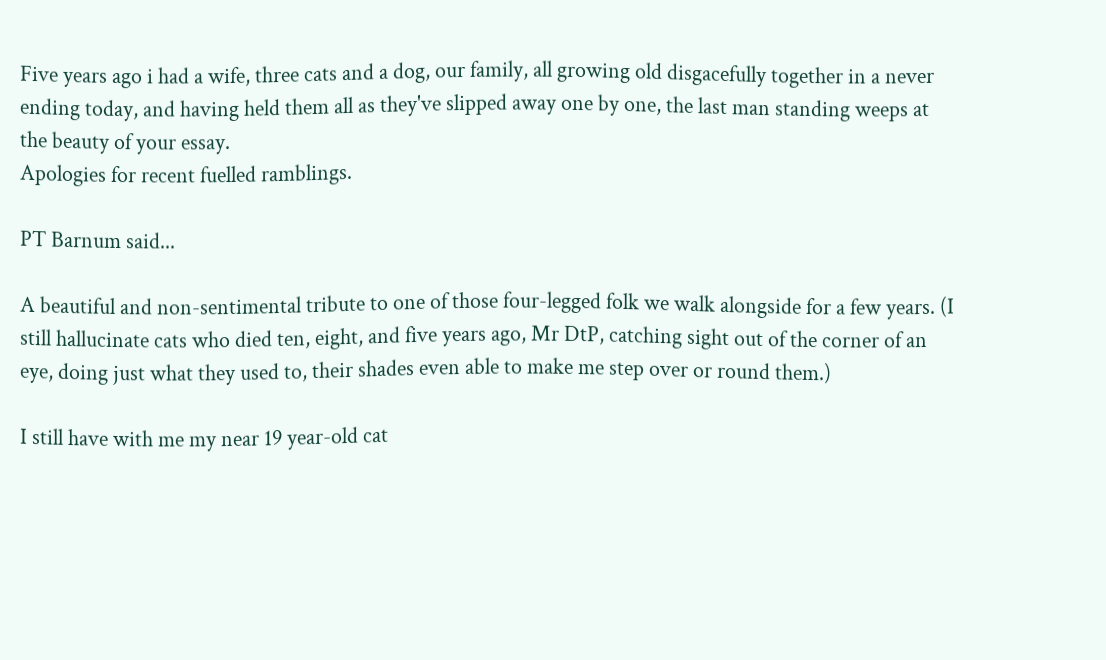Five years ago i had a wife, three cats and a dog, our family, all growing old disgacefully together in a never ending today, and having held them all as they've slipped away one by one, the last man standing weeps at the beauty of your essay.
Apologies for recent fuelled ramblings.

PT Barnum said...

A beautiful and non-sentimental tribute to one of those four-legged folk we walk alongside for a few years. (I still hallucinate cats who died ten, eight, and five years ago, Mr DtP, catching sight out of the corner of an eye, doing just what they used to, their shades even able to make me step over or round them.)

I still have with me my near 19 year-old cat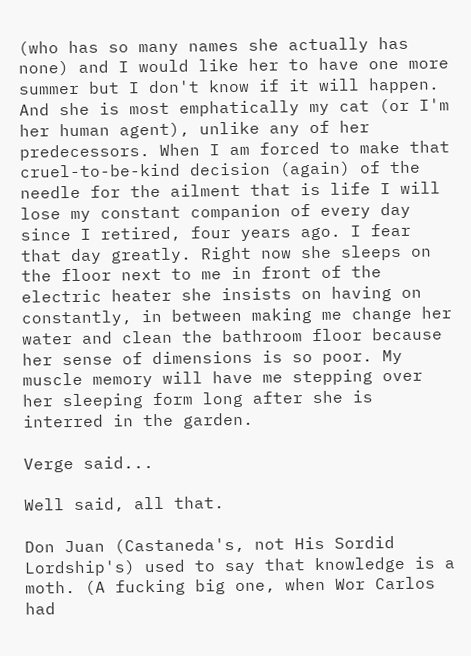(who has so many names she actually has none) and I would like her to have one more summer but I don't know if it will happen. And she is most emphatically my cat (or I'm her human agent), unlike any of her predecessors. When I am forced to make that cruel-to-be-kind decision (again) of the needle for the ailment that is life I will lose my constant companion of every day since I retired, four years ago. I fear that day greatly. Right now she sleeps on the floor next to me in front of the electric heater she insists on having on constantly, in between making me change her water and clean the bathroom floor because her sense of dimensions is so poor. My muscle memory will have me stepping over her sleeping form long after she is interred in the garden.

Verge said...

Well said, all that.

Don Juan (Castaneda's, not His Sordid Lordship's) used to say that knowledge is a moth. (A fucking big one, when Wor Carlos had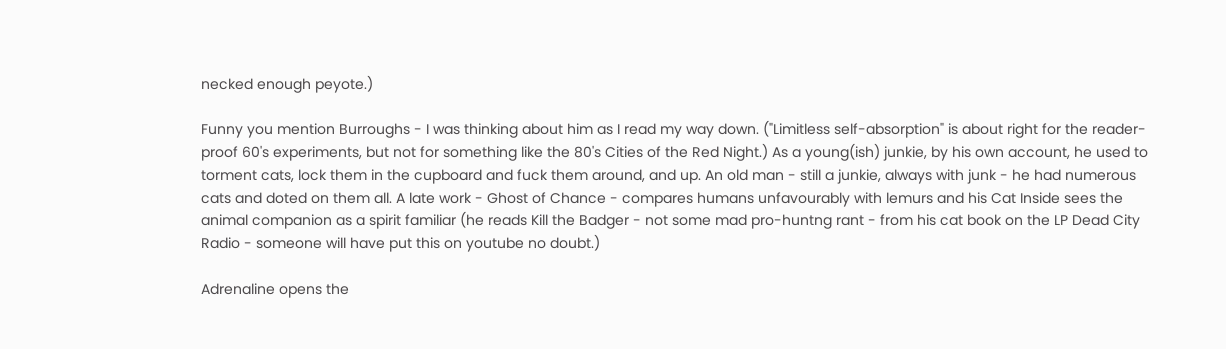necked enough peyote.)

Funny you mention Burroughs - I was thinking about him as I read my way down. ("Limitless self-absorption" is about right for the reader-proof 60's experiments, but not for something like the 80's Cities of the Red Night.) As a young(ish) junkie, by his own account, he used to torment cats, lock them in the cupboard and fuck them around, and up. An old man - still a junkie, always with junk - he had numerous cats and doted on them all. A late work - Ghost of Chance - compares humans unfavourably with lemurs and his Cat Inside sees the animal companion as a spirit familiar (he reads Kill the Badger - not some mad pro-huntng rant - from his cat book on the LP Dead City Radio - someone will have put this on youtube no doubt.)

Adrenaline opens the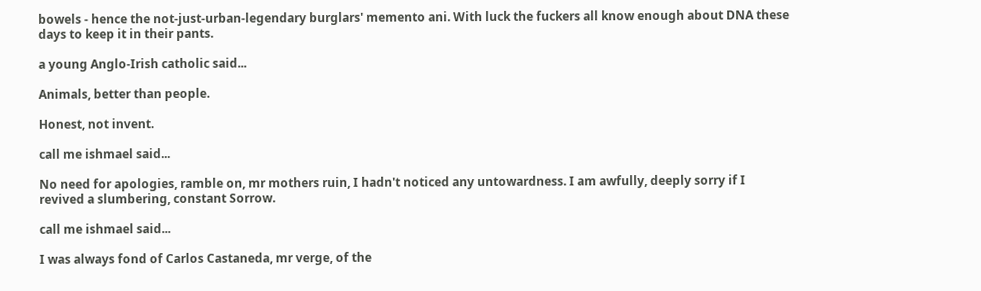bowels - hence the not-just-urban-legendary burglars' memento ani. With luck the fuckers all know enough about DNA these days to keep it in their pants.

a young Anglo-Irish catholic said...

Animals, better than people.

Honest, not invent.

call me ishmael said...

No need for apologies, ramble on, mr mothers ruin, I hadn't noticed any untowardness. I am awfully, deeply sorry if I revived a slumbering, constant Sorrow.

call me ishmael said...

I was always fond of Carlos Castaneda, mr verge, of the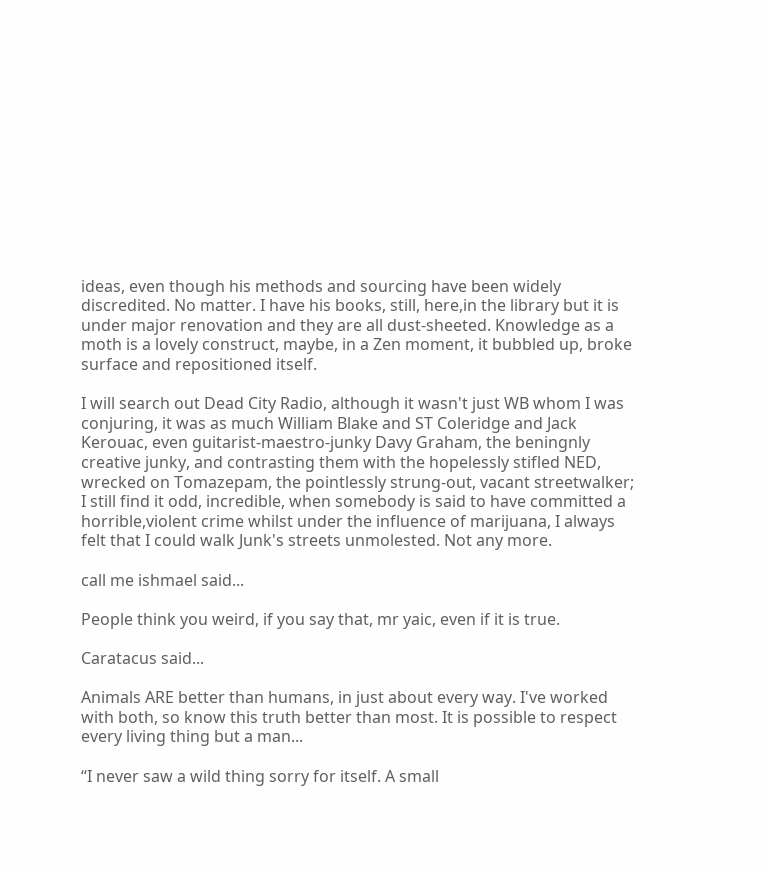ideas, even though his methods and sourcing have been widely discredited. No matter. I have his books, still, here,in the library but it is under major renovation and they are all dust-sheeted. Knowledge as a moth is a lovely construct, maybe, in a Zen moment, it bubbled up, broke surface and repositioned itself.

I will search out Dead City Radio, although it wasn't just WB whom I was conjuring, it was as much William Blake and ST Coleridge and Jack Kerouac, even guitarist-maestro-junky Davy Graham, the beningnly creative junky, and contrasting them with the hopelessly stifled NED, wrecked on Tomazepam, the pointlessly strung-out, vacant streetwalker; I still find it odd, incredible, when somebody is said to have committed a horrible,violent crime whilst under the influence of marijuana, I always felt that I could walk Junk's streets unmolested. Not any more.

call me ishmael said...

People think you weird, if you say that, mr yaic, even if it is true.

Caratacus said...

Animals ARE better than humans, in just about every way. I've worked with both, so know this truth better than most. It is possible to respect every living thing but a man...

“I never saw a wild thing sorry for itself. A small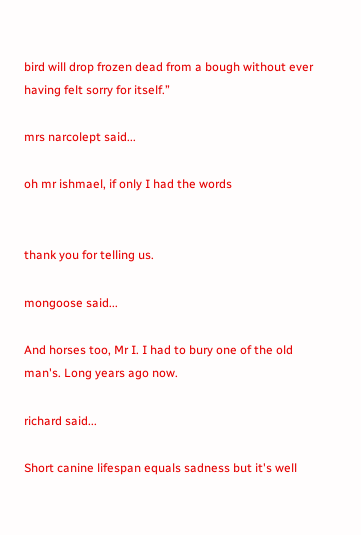bird will drop frozen dead from a bough without ever having felt sorry for itself.”

mrs narcolept said...

oh mr ishmael, if only I had the words


thank you for telling us.

mongoose said...

And horses too, Mr I. I had to bury one of the old man's. Long years ago now.

richard said...

Short canine lifespan equals sadness but it's well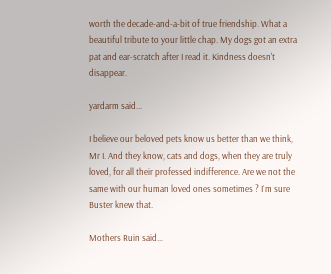worth the decade-and-a-bit of true friendship. What a beautiful tribute to your little chap. My dogs got an extra pat and ear-scratch after I read it. Kindness doesn't disappear.

yardarm said...

I believe our beloved pets know us better than we think, Mr I. And they know, cats and dogs, when they are truly loved, for all their professed indifference. Are we not the same with our human loved ones sometimes ? I`m sure Buster knew that.

Mothers Ruin said...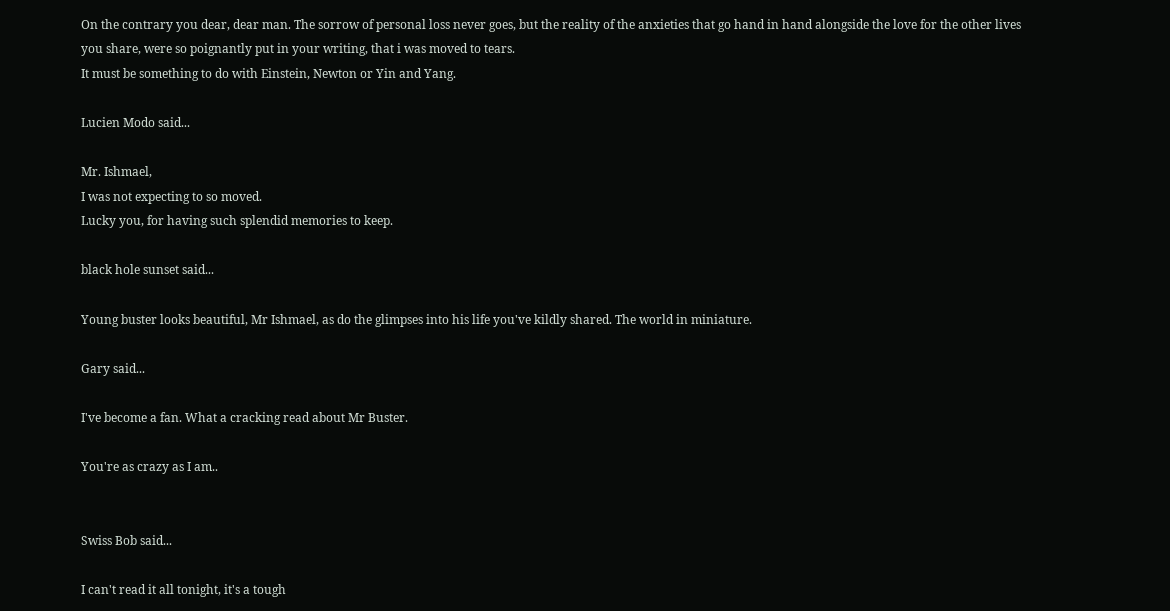On the contrary you dear, dear man. The sorrow of personal loss never goes, but the reality of the anxieties that go hand in hand alongside the love for the other lives you share, were so poignantly put in your writing, that i was moved to tears.
It must be something to do with Einstein, Newton or Yin and Yang.

Lucien Modo said...

Mr. Ishmael,
I was not expecting to so moved.
Lucky you, for having such splendid memories to keep.

black hole sunset said...

Young buster looks beautiful, Mr Ishmael, as do the glimpses into his life you've kildly shared. The world in miniature.

Gary said...

I've become a fan. What a cracking read about Mr Buster.

You're as crazy as I am..


Swiss Bob said...

I can't read it all tonight, it's a tough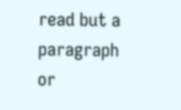read but a paragraph or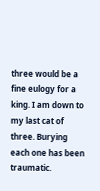three would be a fine eulogy for a king. I am down to my last cat of three. Burying each one has been traumatic.